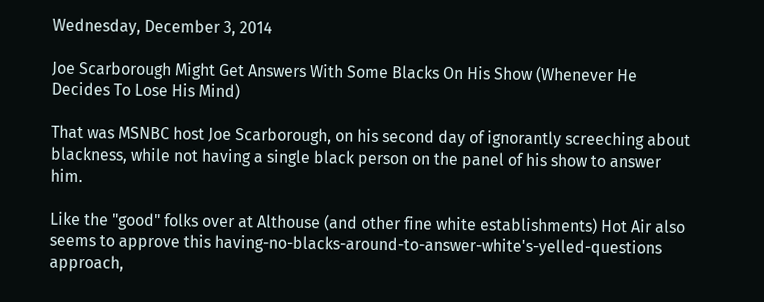Wednesday, December 3, 2014

Joe Scarborough Might Get Answers With Some Blacks On His Show (Whenever He Decides To Lose His Mind)

That was MSNBC host Joe Scarborough, on his second day of ignorantly screeching about blackness, while not having a single black person on the panel of his show to answer him.

Like the "good" folks over at Althouse (and other fine white establishments) Hot Air also seems to approve this having-no-blacks-around-to-answer-white's-yelled-questions approach,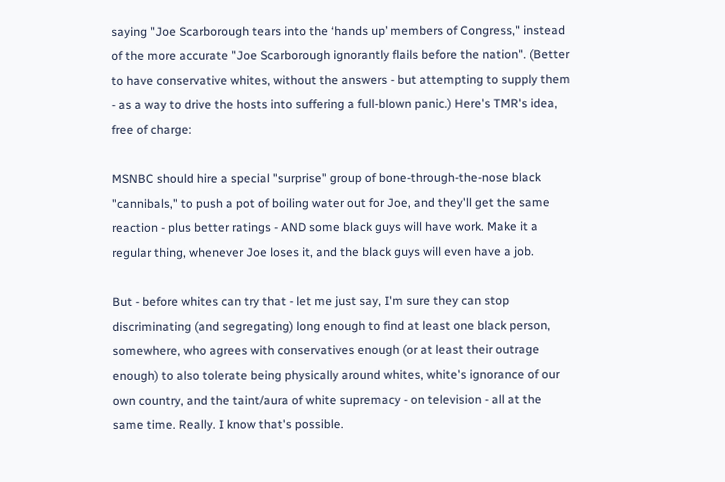saying "Joe Scarborough tears into the ‘hands up’ members of Congress," instead of the more accurate "Joe Scarborough ignorantly flails before the nation". (Better to have conservative whites, without the answers - but attempting to supply them - as a way to drive the hosts into suffering a full-blown panic.) Here's TMR's idea, free of charge:

MSNBC should hire a special "surprise" group of bone-through-the-nose black "cannibals," to push a pot of boiling water out for Joe, and they'll get the same reaction - plus better ratings - AND some black guys will have work. Make it a regular thing, whenever Joe loses it, and the black guys will even have a job.

But - before whites can try that - let me just say, I'm sure they can stop discriminating (and segregating) long enough to find at least one black person, somewhere, who agrees with conservatives enough (or at least their outrage enough) to also tolerate being physically around whites, white's ignorance of our own country, and the taint/aura of white supremacy - on television - all at the same time. Really. I know that's possible.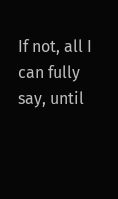If not, all I can fully say, until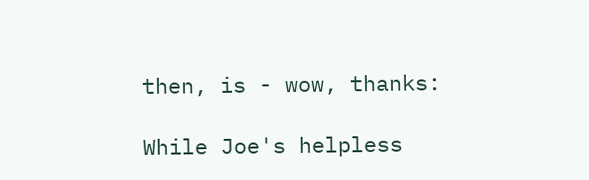then, is - wow, thanks:

While Joe's helpless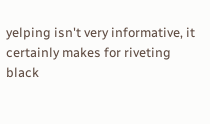yelping isn't very informative, it certainly makes for riveting black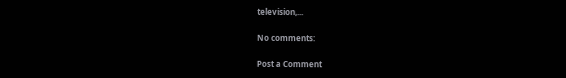television,...

No comments:

Post a Comment